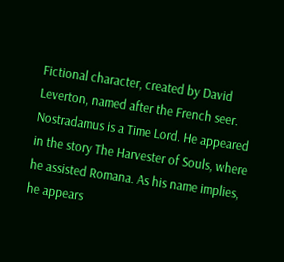Fictional character, created by David Leverton, named after the French seer. Nostradamus is a Time Lord. He appeared in the story The Harvester of Souls, where he assisted Romana. As his name implies, he appears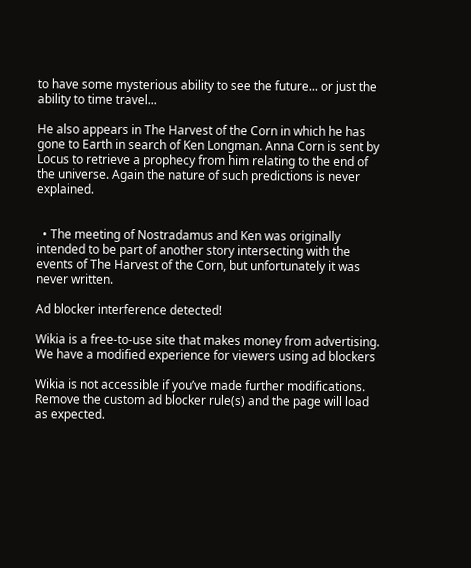to have some mysterious ability to see the future... or just the ability to time travel...

He also appears in The Harvest of the Corn in which he has gone to Earth in search of Ken Longman. Anna Corn is sent by Locus to retrieve a prophecy from him relating to the end of the universe. Again the nature of such predictions is never explained.


  • The meeting of Nostradamus and Ken was originally intended to be part of another story intersecting with the events of The Harvest of the Corn, but unfortunately it was never written.

Ad blocker interference detected!

Wikia is a free-to-use site that makes money from advertising. We have a modified experience for viewers using ad blockers

Wikia is not accessible if you’ve made further modifications. Remove the custom ad blocker rule(s) and the page will load as expected.